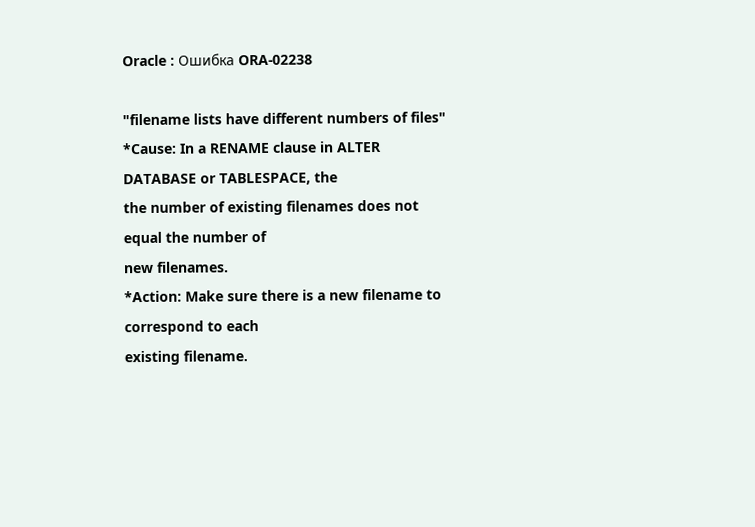Oracle : Ошибка ORA-02238

"filename lists have different numbers of files"
*Cause: In a RENAME clause in ALTER DATABASE or TABLESPACE, the
the number of existing filenames does not equal the number of
new filenames.
*Action: Make sure there is a new filename to correspond to each
existing filename.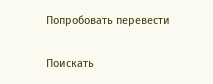Попробовать перевести

Поискать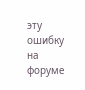эту ошибку на форуме